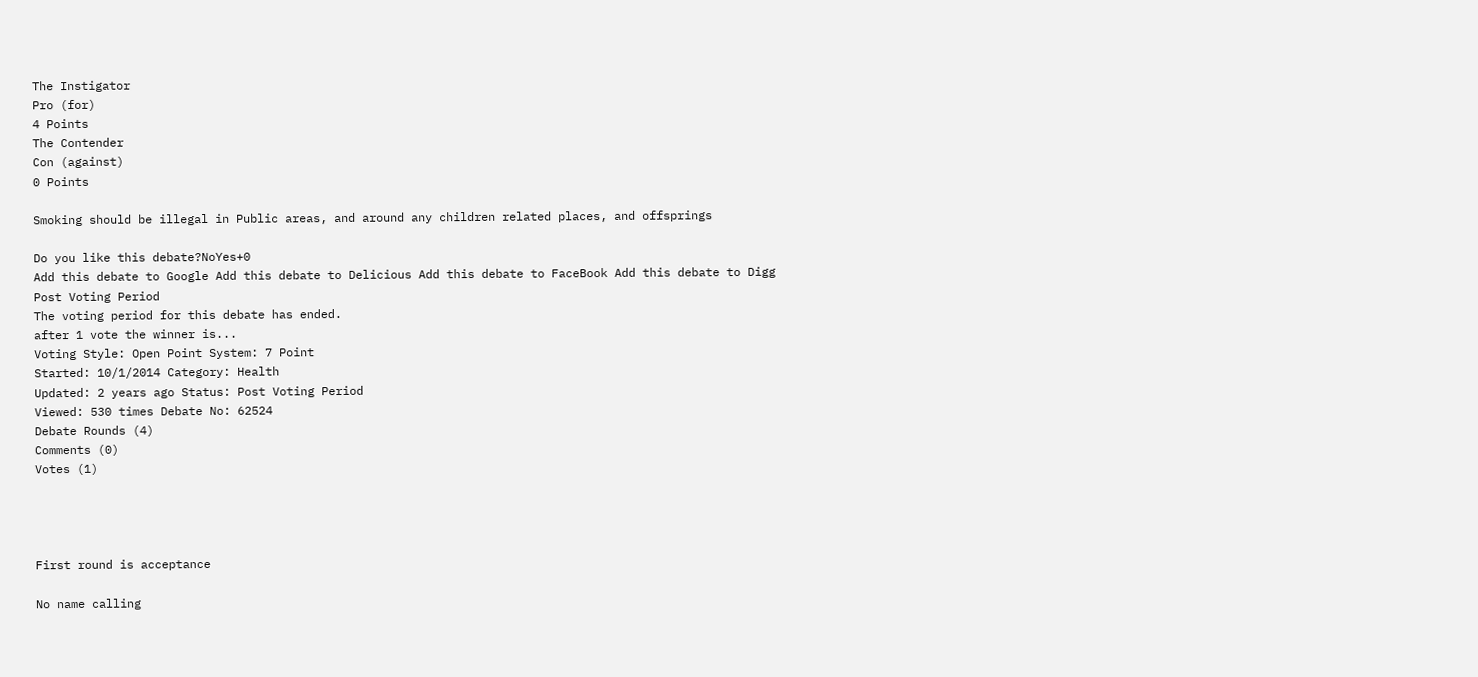The Instigator
Pro (for)
4 Points
The Contender
Con (against)
0 Points

Smoking should be illegal in Public areas, and around any children related places, and offsprings

Do you like this debate?NoYes+0
Add this debate to Google Add this debate to Delicious Add this debate to FaceBook Add this debate to Digg
Post Voting Period
The voting period for this debate has ended.
after 1 vote the winner is...
Voting Style: Open Point System: 7 Point
Started: 10/1/2014 Category: Health
Updated: 2 years ago Status: Post Voting Period
Viewed: 530 times Debate No: 62524
Debate Rounds (4)
Comments (0)
Votes (1)




First round is acceptance

No name calling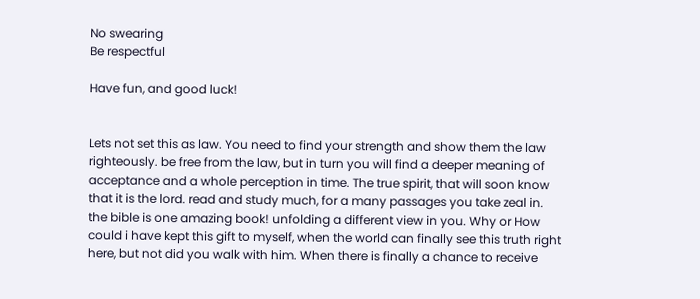No swearing
Be respectful

Have fun, and good luck!


Lets not set this as law. You need to find your strength and show them the law righteously. be free from the law, but in turn you will find a deeper meaning of acceptance and a whole perception in time. The true spirit, that will soon know that it is the lord. read and study much, for a many passages you take zeal in. the bible is one amazing book! unfolding a different view in you. Why or How could i have kept this gift to myself, when the world can finally see this truth right here, but not did you walk with him. When there is finally a chance to receive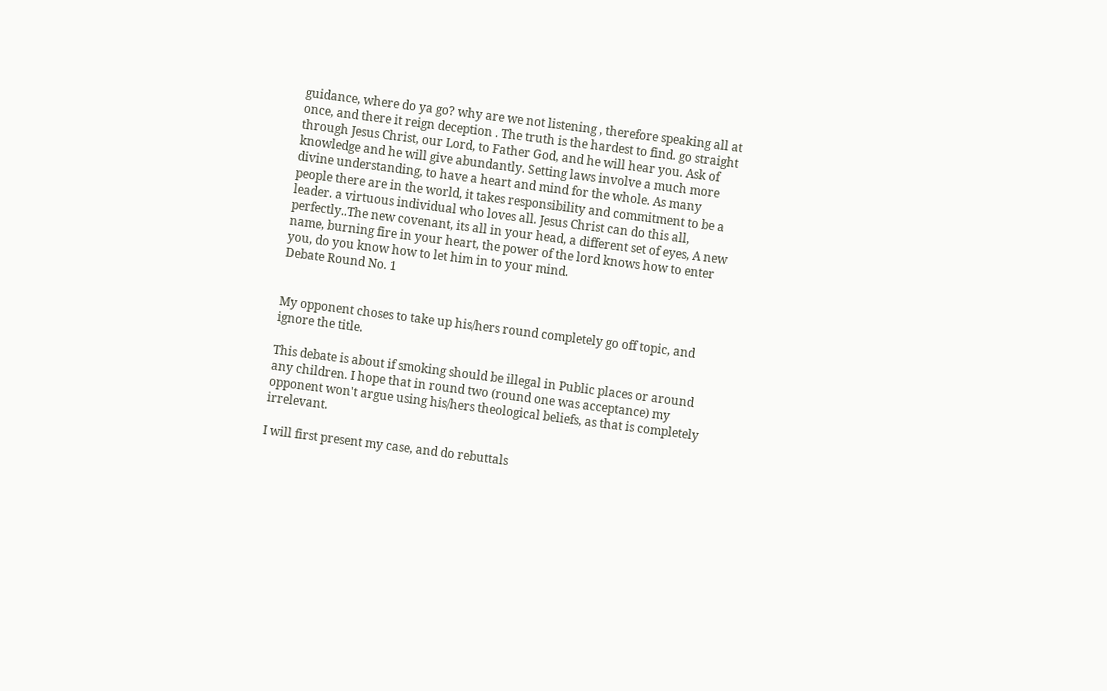guidance, where do ya go? why are we not listening , therefore speaking all at once, and there it reign deception . The truth is the hardest to find. go straight through Jesus Christ, our Lord, to Father God, and he will hear you. Ask of knowledge and he will give abundantly. Setting laws involve a much more divine understanding, to have a heart and mind for the whole. As many people there are in the world, it takes responsibility and commitment to be a leader. a virtuous individual who loves all. Jesus Christ can do this all, perfectly..The new covenant, its all in your head, a different set of eyes, A new name, burning fire in your heart, the power of the lord knows how to enter you, do you know how to let him in to your mind.
Debate Round No. 1


My opponent choses to take up his/hers round completely go off topic, and ignore the title.

This debate is about if smoking should be illegal in Public places or around any children. I hope that in round two (round one was acceptance) my opponent won't argue using his/hers theological beliefs, as that is completely irrelevant.

I will first present my case, and do rebuttals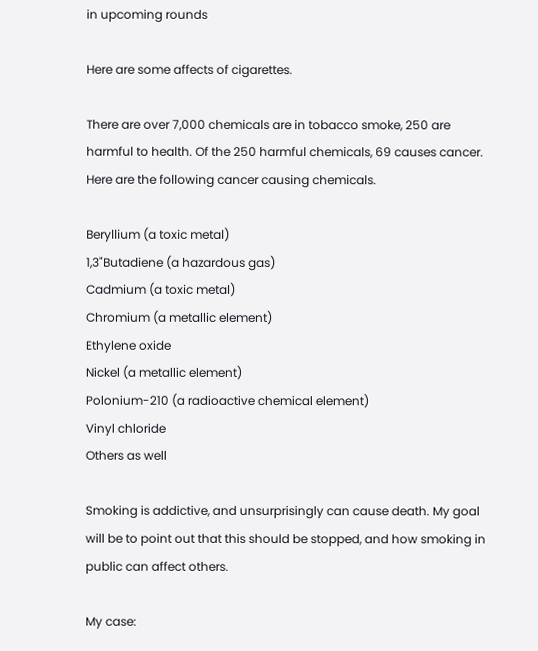in upcoming rounds

Here are some affects of cigarettes.

There are over 7,000 chemicals are in tobacco smoke, 250 are harmful to health. Of the 250 harmful chemicals, 69 causes cancer. Here are the following cancer causing chemicals.

Beryllium (a toxic metal)
1,3"Butadiene (a hazardous gas)
Cadmium (a toxic metal)
Chromium (a metallic element)
Ethylene oxide
Nickel (a metallic element)
Polonium-210 (a radioactive chemical element)
Vinyl chloride
Others as well

Smoking is addictive, and unsurprisingly can cause death. My goal will be to point out that this should be stopped, and how smoking in public can affect others.

My case: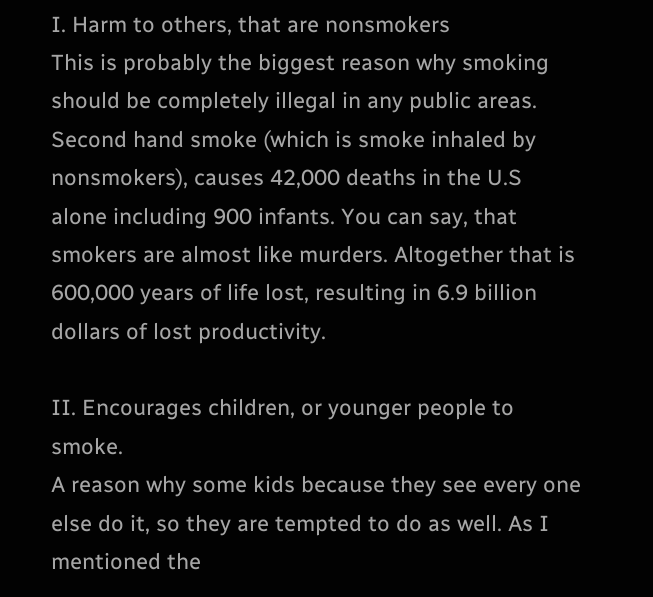I. Harm to others, that are nonsmokers
This is probably the biggest reason why smoking should be completely illegal in any public areas. Second hand smoke (which is smoke inhaled by nonsmokers), causes 42,000 deaths in the U.S alone including 900 infants. You can say, that smokers are almost like murders. Altogether that is 600,000 years of life lost, resulting in 6.9 billion dollars of lost productivity.

II. Encourages children, or younger people to smoke.
A reason why some kids because they see every one else do it, so they are tempted to do as well. As I mentioned the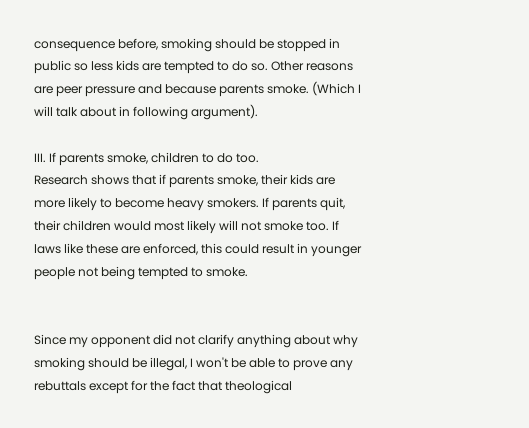consequence before, smoking should be stopped in public so less kids are tempted to do so. Other reasons are peer pressure and because parents smoke. (Which I will talk about in following argument).

III. If parents smoke, children to do too.
Research shows that if parents smoke, their kids are more likely to become heavy smokers. If parents quit, their children would most likely will not smoke too. If laws like these are enforced, this could result in younger people not being tempted to smoke.


Since my opponent did not clarify anything about why smoking should be illegal, I won't be able to prove any rebuttals except for the fact that theological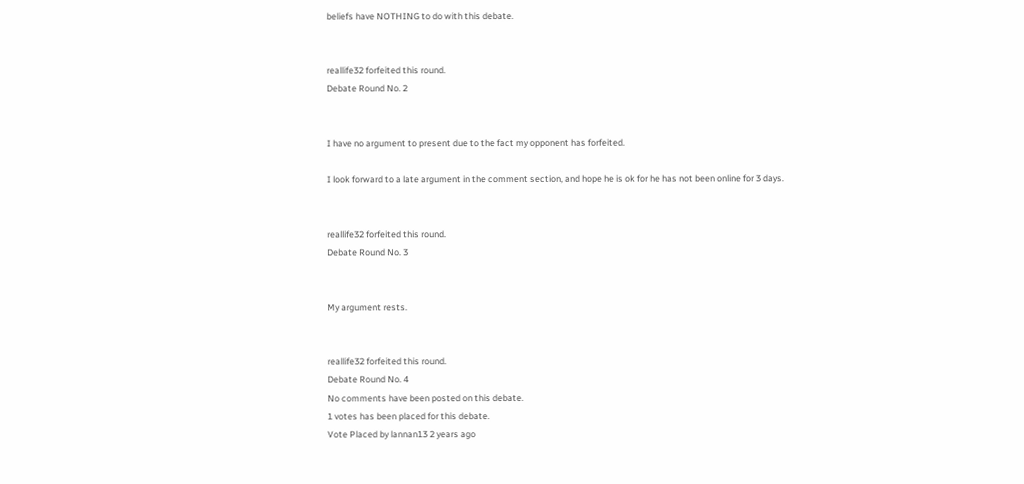beliefs have NOTHING to do with this debate.


reallife32 forfeited this round.
Debate Round No. 2


I have no argument to present due to the fact my opponent has forfeited.

I look forward to a late argument in the comment section, and hope he is ok for he has not been online for 3 days.


reallife32 forfeited this round.
Debate Round No. 3


My argument rests.


reallife32 forfeited this round.
Debate Round No. 4
No comments have been posted on this debate.
1 votes has been placed for this debate.
Vote Placed by lannan13 2 years ago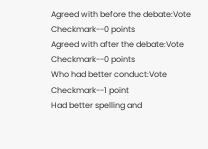Agreed with before the debate:Vote Checkmark--0 points
Agreed with after the debate:Vote Checkmark--0 points
Who had better conduct:Vote Checkmark--1 point
Had better spelling and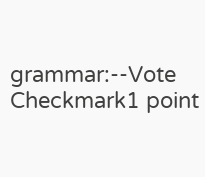grammar:--Vote Checkmark1 point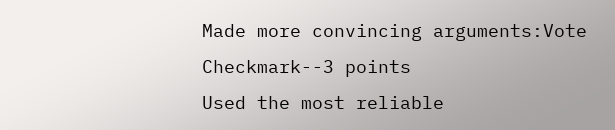Made more convincing arguments:Vote Checkmark--3 points
Used the most reliable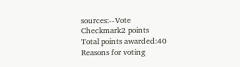sources:--Vote Checkmark2 points
Total points awarded:40
Reasons for voting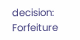decision: Forfeiture